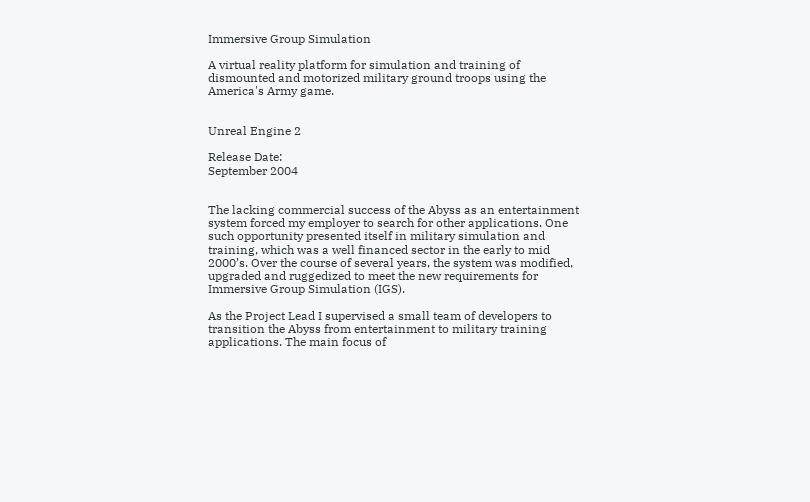Immersive Group Simulation

A virtual reality platform for simulation and training of dismounted and motorized military ground troops using the America's Army game.


Unreal Engine 2

Release Date:
September 2004


The lacking commercial success of the Abyss as an entertainment system forced my employer to search for other applications. One such opportunity presented itself in military simulation and training, which was a well financed sector in the early to mid 2000’s. Over the course of several years, the system was modified, upgraded and ruggedized to meet the new requirements for Immersive Group Simulation (IGS).

As the Project Lead I supervised a small team of developers to transition the Abyss from entertainment to military training applications. The main focus of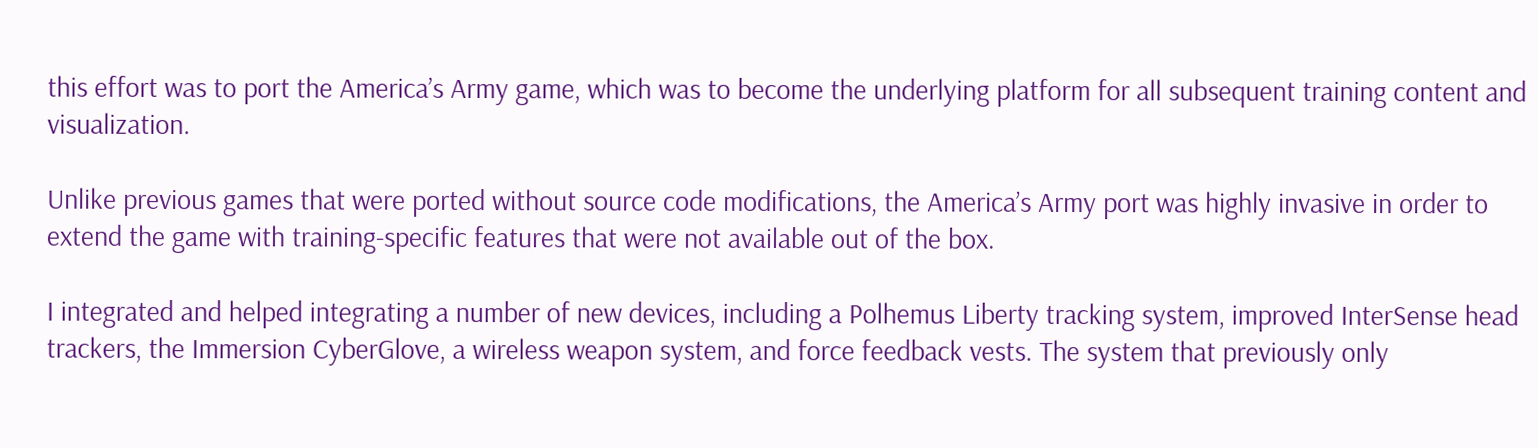this effort was to port the America’s Army game, which was to become the underlying platform for all subsequent training content and visualization.

Unlike previous games that were ported without source code modifications, the America’s Army port was highly invasive in order to extend the game with training-specific features that were not available out of the box.

I integrated and helped integrating a number of new devices, including a Polhemus Liberty tracking system, improved InterSense head trackers, the Immersion CyberGlove, a wireless weapon system, and force feedback vests. The system that previously only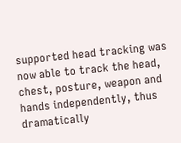supported head tracking was now able to track the head, chest, posture, weapon and hands independently, thus dramatically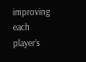improving each player’s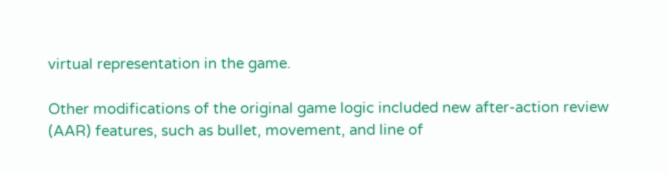virtual representation in the game.

Other modifications of the original game logic included new after-action review (AAR) features, such as bullet, movement, and line of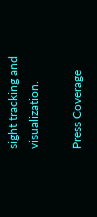sight tracking and visualization.

Press Coverage